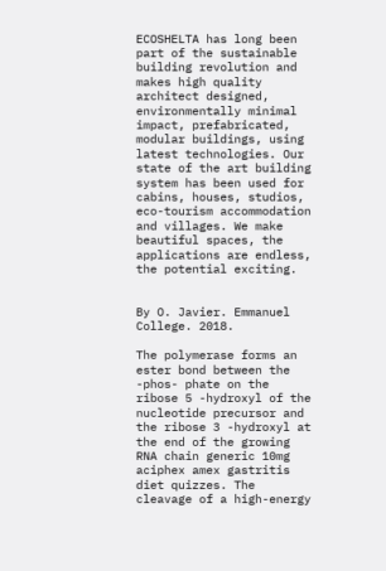ECOSHELTA has long been part of the sustainable building revolution and makes high quality architect designed, environmentally minimal impact, prefabricated, modular buildings, using latest technologies. Our state of the art building system has been used for cabins, houses, studios, eco-tourism accommodation and villages. We make beautiful spaces, the applications are endless, the potential exciting.


By O. Javier. Emmanuel College. 2018.

The polymerase forms an ester bond between the -phos- phate on the ribose 5 -hydroxyl of the nucleotide precursor and the ribose 3 -hydroxyl at the end of the growing RNA chain generic 10mg aciphex amex gastritis diet quizzes. The cleavage of a high-energy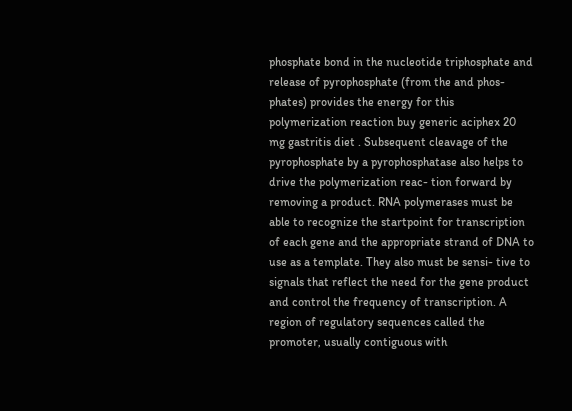phosphate bond in the nucleotide triphosphate and release of pyrophosphate (from the and phos- phates) provides the energy for this polymerization reaction buy generic aciphex 20 mg gastritis diet . Subsequent cleavage of the pyrophosphate by a pyrophosphatase also helps to drive the polymerization reac- tion forward by removing a product. RNA polymerases must be able to recognize the startpoint for transcription of each gene and the appropriate strand of DNA to use as a template. They also must be sensi- tive to signals that reflect the need for the gene product and control the frequency of transcription. A region of regulatory sequences called the promoter, usually contiguous with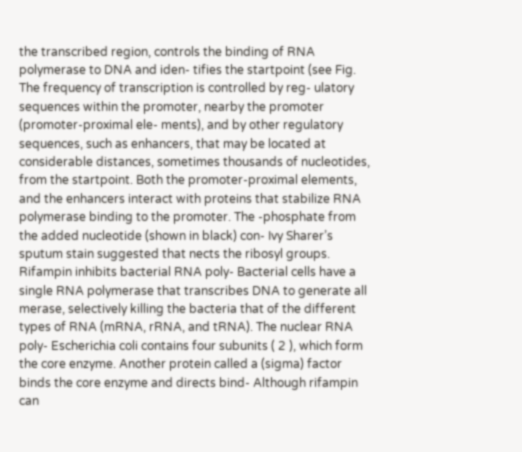the transcribed region, controls the binding of RNA polymerase to DNA and iden- tifies the startpoint (see Fig. The frequency of transcription is controlled by reg- ulatory sequences within the promoter, nearby the promoter (promoter-proximal ele- ments), and by other regulatory sequences, such as enhancers, that may be located at considerable distances, sometimes thousands of nucleotides, from the startpoint. Both the promoter-proximal elements, and the enhancers interact with proteins that stabilize RNA polymerase binding to the promoter. The -phosphate from the added nucleotide (shown in black) con- Ivy Sharer’s sputum stain suggested that nects the ribosyl groups. Rifampin inhibits bacterial RNA poly- Bacterial cells have a single RNA polymerase that transcribes DNA to generate all merase, selectively killing the bacteria that of the different types of RNA (mRNA, rRNA, and tRNA). The nuclear RNA poly- Escherichia coli contains four subunits ( 2 ), which form the core enzyme. Another protein called a (sigma) factor binds the core enzyme and directs bind- Although rifampin can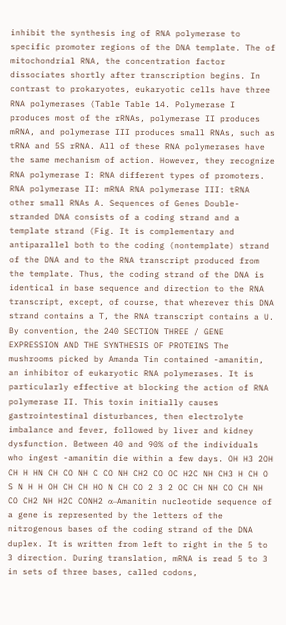inhibit the synthesis ing of RNA polymerase to specific promoter regions of the DNA template. The of mitochondrial RNA, the concentration factor dissociates shortly after transcription begins. In contrast to prokaryotes, eukaryotic cells have three RNA polymerases (Table Table 14. Polymerase I produces most of the rRNAs, polymerase II produces mRNA, and polymerase III produces small RNAs, such as tRNA and 5S rRNA. All of these RNA polymerases have the same mechanism of action. However, they recognize RNA polymerase I: RNA different types of promoters. RNA polymerase II: mRNA RNA polymerase III: tRNA other small RNAs A. Sequences of Genes Double-stranded DNA consists of a coding strand and a template strand (Fig. It is complementary and antiparallel both to the coding (nontemplate) strand of the DNA and to the RNA transcript produced from the template. Thus, the coding strand of the DNA is identical in base sequence and direction to the RNA transcript, except, of course, that wherever this DNA strand contains a T, the RNA transcript contains a U. By convention, the 240 SECTION THREE / GENE EXPRESSION AND THE SYNTHESIS OF PROTEINS The mushrooms picked by Amanda Tin contained -amanitin, an inhibitor of eukaryotic RNA polymerases. It is particularly effective at blocking the action of RNA polymerase II. This toxin initially causes gastrointestinal disturbances, then electrolyte imbalance and fever, followed by liver and kidney dysfunction. Between 40 and 90% of the individuals who ingest -amanitin die within a few days. OH H3 2OH CH H HN CH CO NH C CO NH CH2 CO OC H2C NH CH3 H CH O S N H H OH CH CH HO N CH CO 2 3 2 OC CH NH CO CH NH CO CH2 NH H2C CONH2 α–Amanitin nucleotide sequence of a gene is represented by the letters of the nitrogenous bases of the coding strand of the DNA duplex. It is written from left to right in the 5 to 3 direction. During translation, mRNA is read 5 to 3 in sets of three bases, called codons,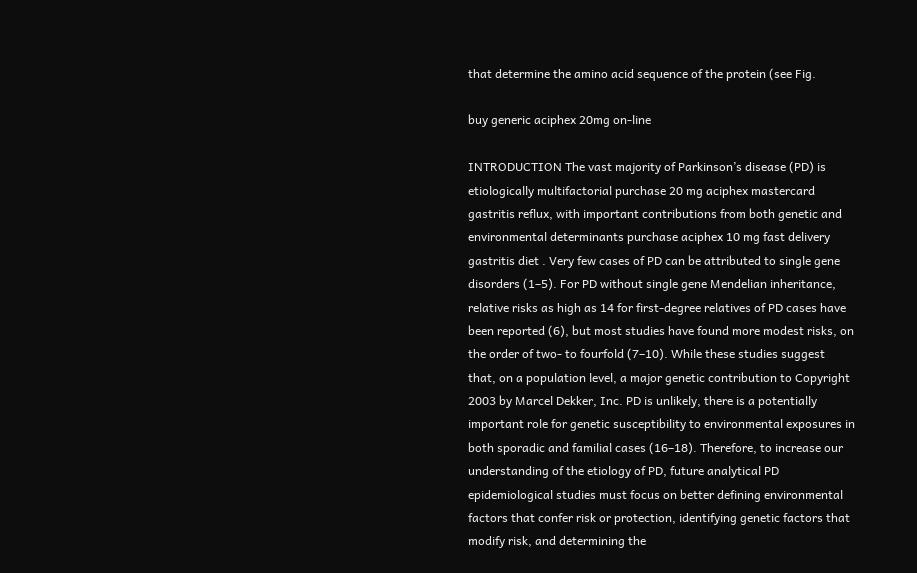that determine the amino acid sequence of the protein (see Fig.

buy generic aciphex 20mg on-line

INTRODUCTION The vast majority of Parkinson’s disease (PD) is etiologically multifactorial purchase 20 mg aciphex mastercard gastritis reflux, with important contributions from both genetic and environmental determinants purchase aciphex 10 mg fast delivery gastritis diet . Very few cases of PD can be attributed to single gene disorders (1–5). For PD without single gene Mendelian inheritance, relative risks as high as 14 for first-degree relatives of PD cases have been reported (6), but most studies have found more modest risks, on the order of two- to fourfold (7–10). While these studies suggest that, on a population level, a major genetic contribution to Copyright 2003 by Marcel Dekker, Inc. PD is unlikely, there is a potentially important role for genetic susceptibility to environmental exposures in both sporadic and familial cases (16–18). Therefore, to increase our understanding of the etiology of PD, future analytical PD epidemiological studies must focus on better defining environmental factors that confer risk or protection, identifying genetic factors that modify risk, and determining the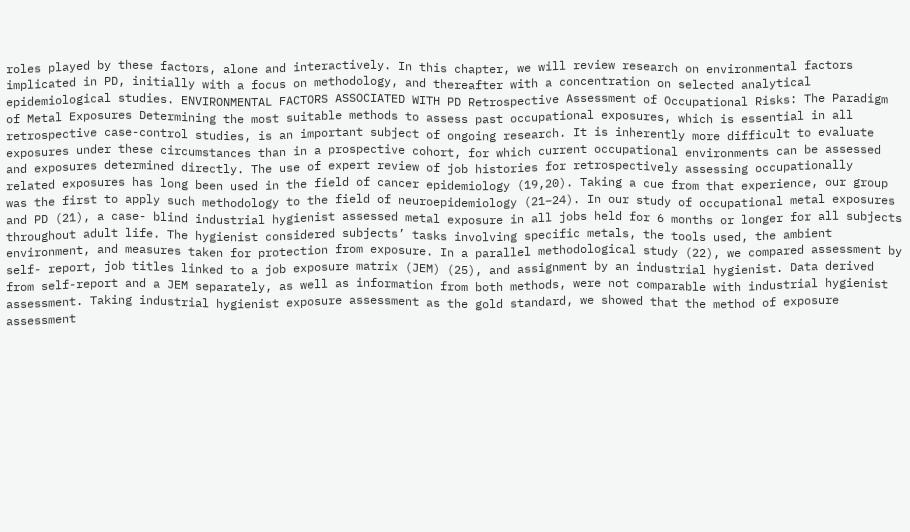roles played by these factors, alone and interactively. In this chapter, we will review research on environmental factors implicated in PD, initially with a focus on methodology, and thereafter with a concentration on selected analytical epidemiological studies. ENVIRONMENTAL FACTORS ASSOCIATED WITH PD Retrospective Assessment of Occupational Risks: The Paradigm of Metal Exposures Determining the most suitable methods to assess past occupational exposures, which is essential in all retrospective case-control studies, is an important subject of ongoing research. It is inherently more difficult to evaluate exposures under these circumstances than in a prospective cohort, for which current occupational environments can be assessed and exposures determined directly. The use of expert review of job histories for retrospectively assessing occupationally related exposures has long been used in the field of cancer epidemiology (19,20). Taking a cue from that experience, our group was the first to apply such methodology to the field of neuroepidemiology (21–24). In our study of occupational metal exposures and PD (21), a case- blind industrial hygienist assessed metal exposure in all jobs held for 6 months or longer for all subjects throughout adult life. The hygienist considered subjects’ tasks involving specific metals, the tools used, the ambient environment, and measures taken for protection from exposure. In a parallel methodological study (22), we compared assessment by self- report, job titles linked to a job exposure matrix (JEM) (25), and assignment by an industrial hygienist. Data derived from self-report and a JEM separately, as well as information from both methods, were not comparable with industrial hygienist assessment. Taking industrial hygienist exposure assessment as the gold standard, we showed that the method of exposure assessment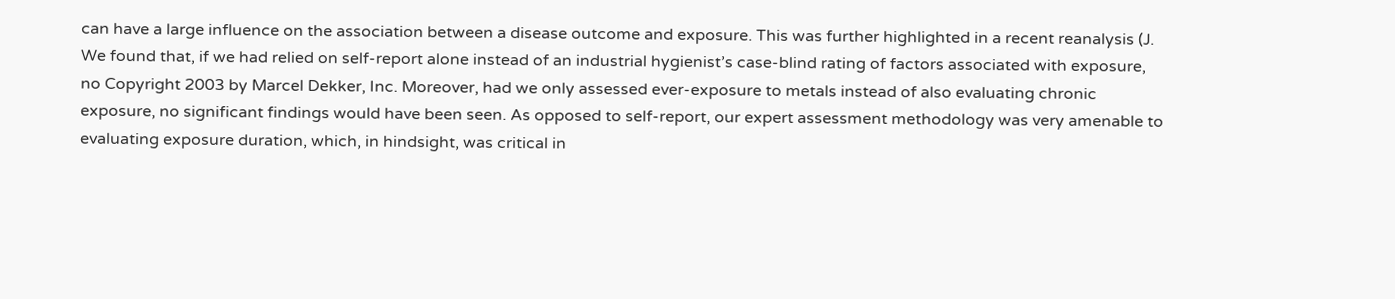can have a large influence on the association between a disease outcome and exposure. This was further highlighted in a recent reanalysis (J. We found that, if we had relied on self-report alone instead of an industrial hygienist’s case-blind rating of factors associated with exposure, no Copyright 2003 by Marcel Dekker, Inc. Moreover, had we only assessed ever-exposure to metals instead of also evaluating chronic exposure, no significant findings would have been seen. As opposed to self-report, our expert assessment methodology was very amenable to evaluating exposure duration, which, in hindsight, was critical in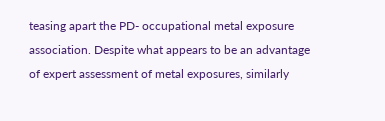teasing apart the PD- occupational metal exposure association. Despite what appears to be an advantage of expert assessment of metal exposures, similarly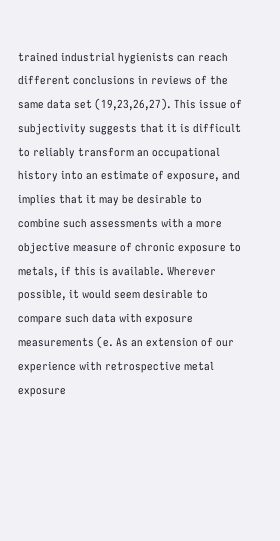trained industrial hygienists can reach different conclusions in reviews of the same data set (19,23,26,27). This issue of subjectivity suggests that it is difficult to reliably transform an occupational history into an estimate of exposure, and implies that it may be desirable to combine such assessments with a more objective measure of chronic exposure to metals, if this is available. Wherever possible, it would seem desirable to compare such data with exposure measurements (e. As an extension of our experience with retrospective metal exposure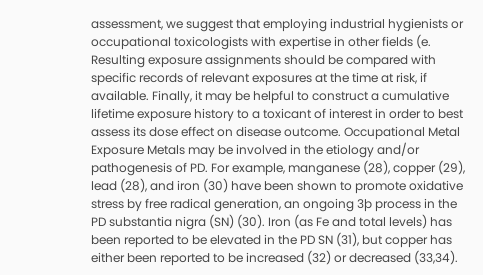assessment, we suggest that employing industrial hygienists or occupational toxicologists with expertise in other fields (e. Resulting exposure assignments should be compared with specific records of relevant exposures at the time at risk, if available. Finally, it may be helpful to construct a cumulative lifetime exposure history to a toxicant of interest in order to best assess its dose effect on disease outcome. Occupational Metal Exposure Metals may be involved in the etiology and/or pathogenesis of PD. For example, manganese (28), copper (29), lead (28), and iron (30) have been shown to promote oxidative stress by free radical generation, an ongoing 3þ process in the PD substantia nigra (SN) (30). Iron (as Fe and total levels) has been reported to be elevated in the PD SN (31), but copper has either been reported to be increased (32) or decreased (33,34).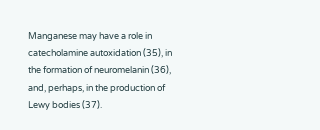Manganese may have a role in catecholamine autoxidation (35), in the formation of neuromelanin (36), and, perhaps, in the production of Lewy bodies (37).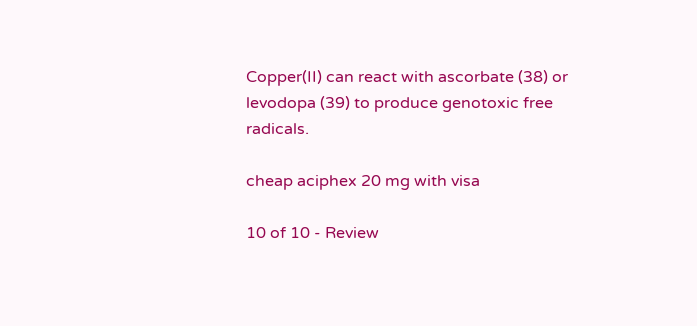Copper(II) can react with ascorbate (38) or levodopa (39) to produce genotoxic free radicals.

cheap aciphex 20 mg with visa

10 of 10 - Review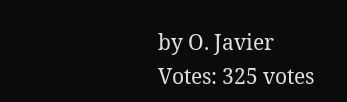by O. Javier
Votes: 325 votes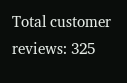Total customer reviews: 325